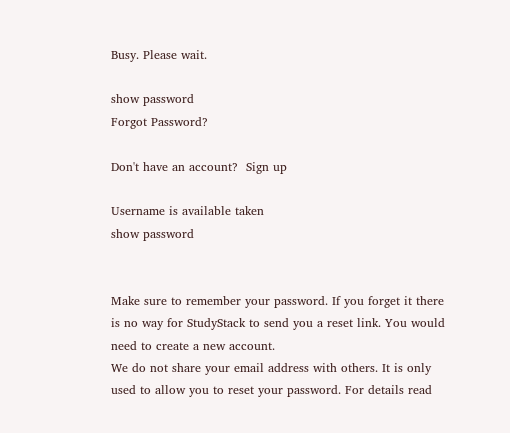Busy. Please wait.

show password
Forgot Password?

Don't have an account?  Sign up

Username is available taken
show password


Make sure to remember your password. If you forget it there is no way for StudyStack to send you a reset link. You would need to create a new account.
We do not share your email address with others. It is only used to allow you to reset your password. For details read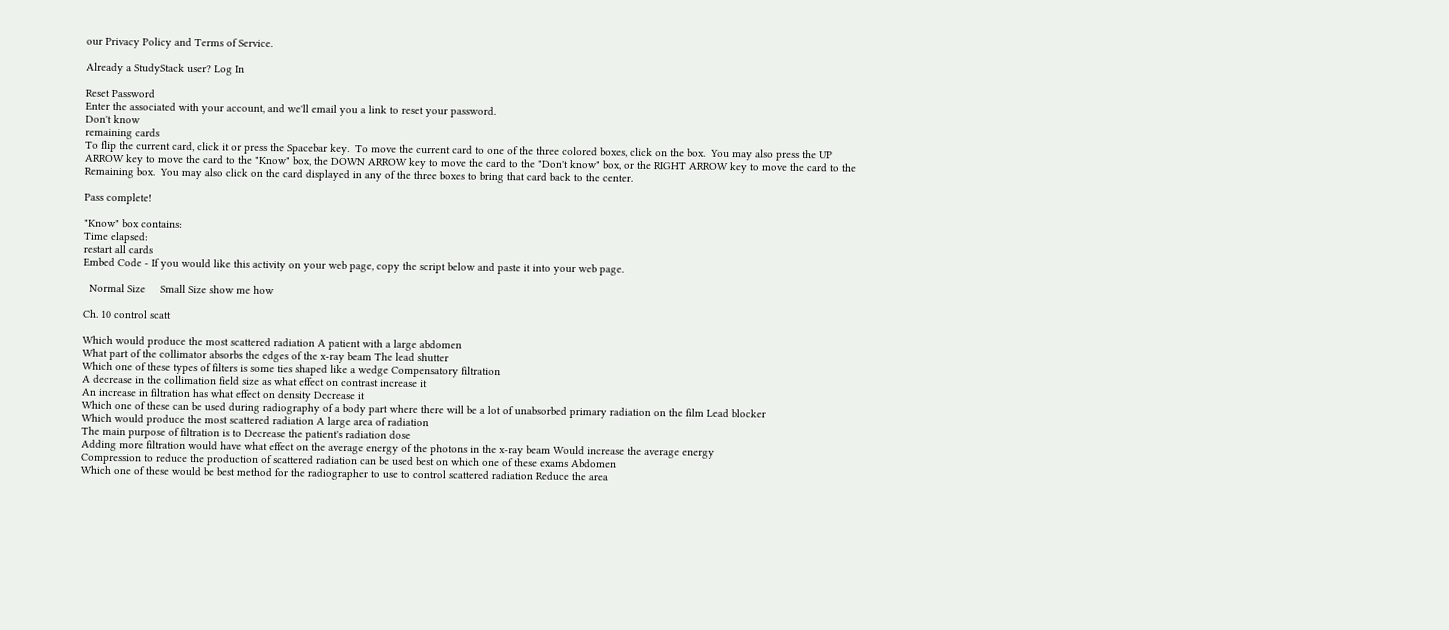our Privacy Policy and Terms of Service.

Already a StudyStack user? Log In

Reset Password
Enter the associated with your account, and we'll email you a link to reset your password.
Don't know
remaining cards
To flip the current card, click it or press the Spacebar key.  To move the current card to one of the three colored boxes, click on the box.  You may also press the UP ARROW key to move the card to the "Know" box, the DOWN ARROW key to move the card to the "Don't know" box, or the RIGHT ARROW key to move the card to the Remaining box.  You may also click on the card displayed in any of the three boxes to bring that card back to the center.

Pass complete!

"Know" box contains:
Time elapsed:
restart all cards
Embed Code - If you would like this activity on your web page, copy the script below and paste it into your web page.

  Normal Size     Small Size show me how

Ch. 10 control scatt

Which would produce the most scattered radiation A patient with a large abdomen
What part of the collimator absorbs the edges of the x-ray beam The lead shutter
Which one of these types of filters is some ties shaped like a wedge Compensatory filtration
A decrease in the collimation field size as what effect on contrast increase it
An increase in filtration has what effect on density Decrease it
Which one of these can be used during radiography of a body part where there will be a lot of unabsorbed primary radiation on the film Lead blocker
Which would produce the most scattered radiation A large area of radiation
The main purpose of filtration is to Decrease the patient's radiation dose
Adding more filtration would have what effect on the average energy of the photons in the x-ray beam Would increase the average energy
Compression to reduce the production of scattered radiation can be used best on which one of these exams Abdomen
Which one of these would be best method for the radiographer to use to control scattered radiation Reduce the area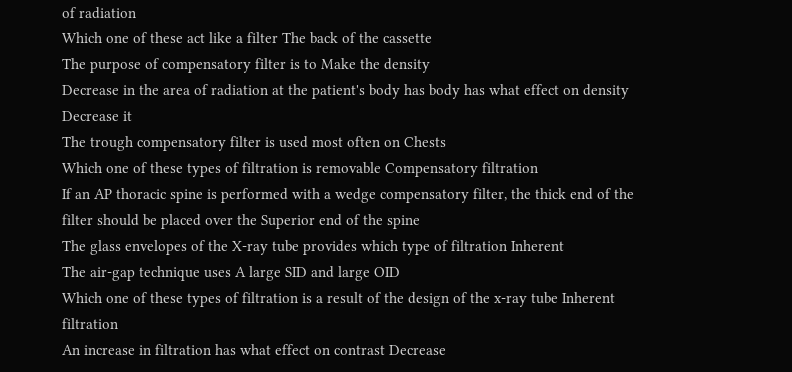of radiation
Which one of these act like a filter The back of the cassette
The purpose of compensatory filter is to Make the density
Decrease in the area of radiation at the patient's body has body has what effect on density Decrease it
The trough compensatory filter is used most often on Chests
Which one of these types of filtration is removable Compensatory filtration
If an AP thoracic spine is performed with a wedge compensatory filter, the thick end of the filter should be placed over the Superior end of the spine
The glass envelopes of the X-ray tube provides which type of filtration Inherent
The air-gap technique uses A large SID and large OID
Which one of these types of filtration is a result of the design of the x-ray tube Inherent filtration
An increase in filtration has what effect on contrast Decrease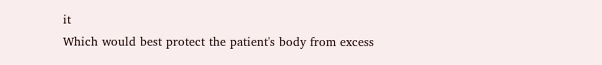it
Which would best protect the patient's body from excess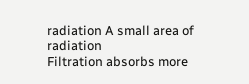radiation A small area of radiation
Filtration absorbs more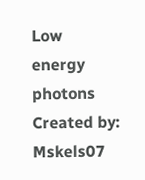Low energy photons
Created by: Mskels07